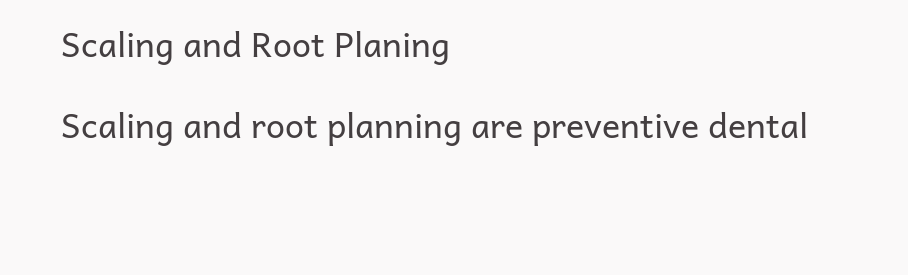Scaling and Root Planing

Scaling and root planning are preventive dental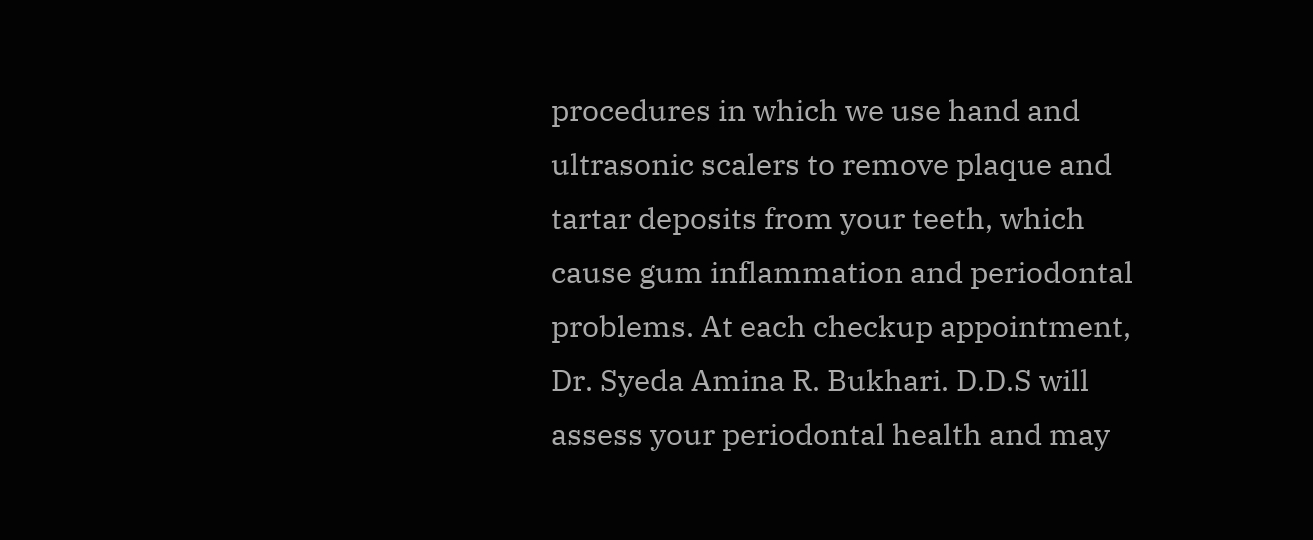procedures in which we use hand and ultrasonic scalers to remove plaque and tartar deposits from your teeth, which cause gum inflammation and periodontal problems. At each checkup appointment, Dr. Syeda Amina R. Bukhari. D.D.S will assess your periodontal health and may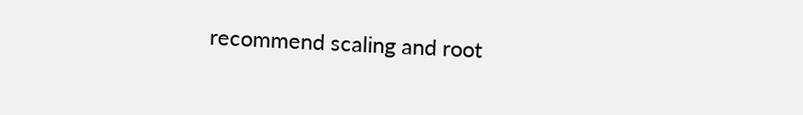recommend scaling and root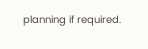planning if required.